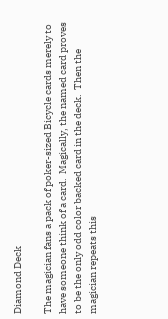Diamond Deck

The magician fans a pack of poker-sized Bicycle cards merely to have someone think of a card.  Magically, the named card proves to be the only odd color backed card in the deck.  Then the magician repeats this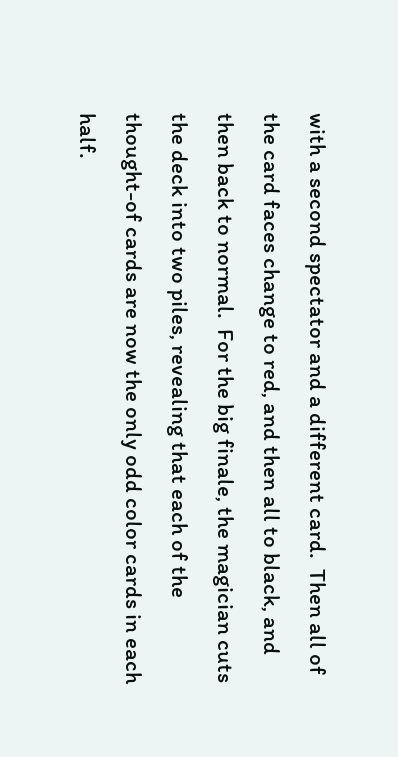with a second spectator and a different card.  Then all of the card faces change to red, and then all to black, and then back to normal.  For the big finale, the magician cuts the deck into two piles, revealing that each of the thought-of cards are now the only odd color cards in each half.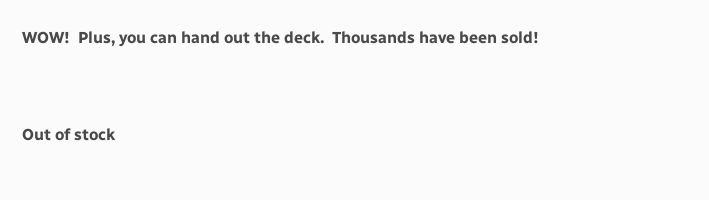WOW!  Plus, you can hand out the deck.  Thousands have been sold!


Out of stock